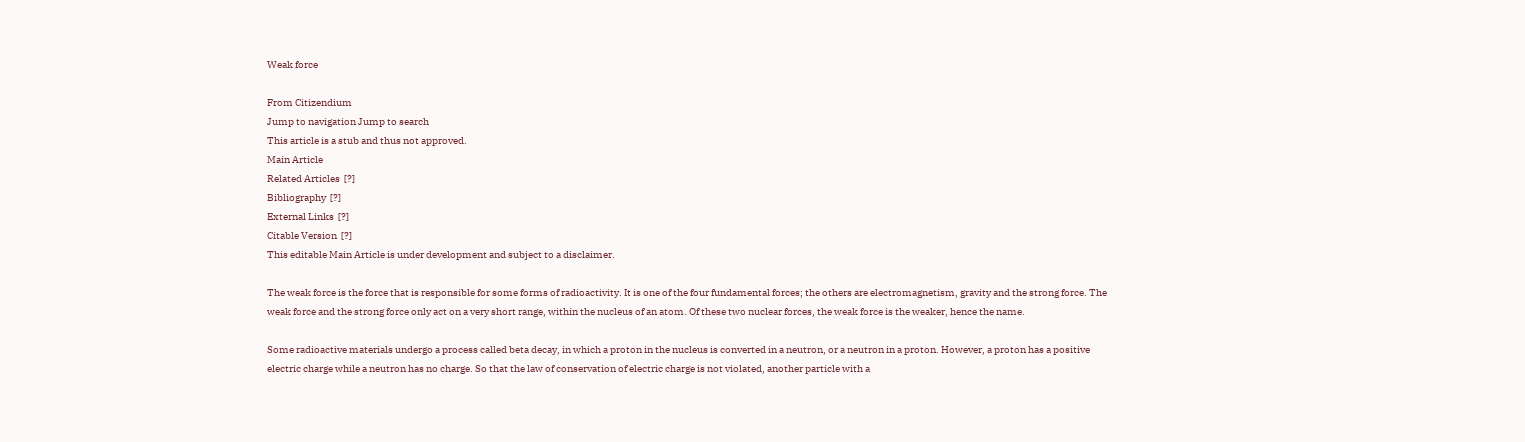Weak force

From Citizendium
Jump to navigation Jump to search
This article is a stub and thus not approved.
Main Article
Related Articles  [?]
Bibliography  [?]
External Links  [?]
Citable Version  [?]
This editable Main Article is under development and subject to a disclaimer.

The weak force is the force that is responsible for some forms of radioactivity. It is one of the four fundamental forces; the others are electromagnetism, gravity and the strong force. The weak force and the strong force only act on a very short range, within the nucleus of an atom. Of these two nuclear forces, the weak force is the weaker, hence the name.

Some radioactive materials undergo a process called beta decay, in which a proton in the nucleus is converted in a neutron, or a neutron in a proton. However, a proton has a positive electric charge while a neutron has no charge. So that the law of conservation of electric charge is not violated, another particle with a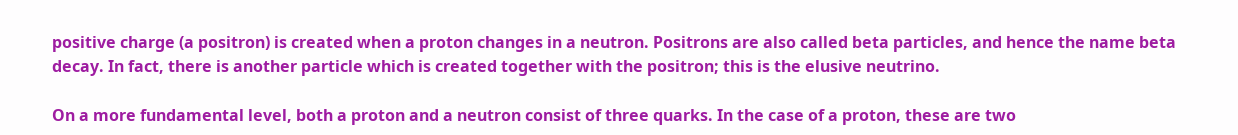positive charge (a positron) is created when a proton changes in a neutron. Positrons are also called beta particles, and hence the name beta decay. In fact, there is another particle which is created together with the positron; this is the elusive neutrino.

On a more fundamental level, both a proton and a neutron consist of three quarks. In the case of a proton, these are two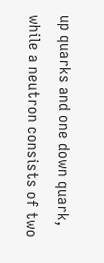up quarks and one down quark, while a neutron consists of two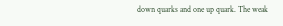down quarks and one up quark. The weak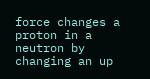force changes a proton in a neutron by changing an up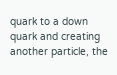quark to a down quark and creating another particle, the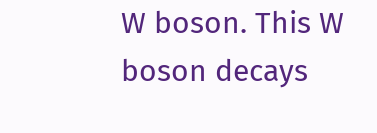W boson. This W boson decays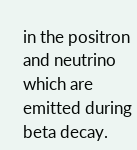in the positron and neutrino which are emitted during beta decay.